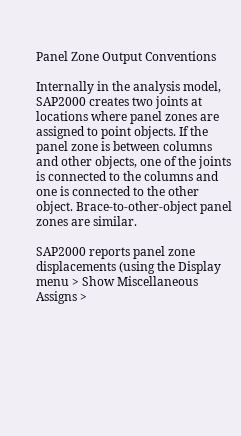Panel Zone Output Conventions

Internally in the analysis model, SAP2000 creates two joints at locations where panel zones are assigned to point objects. If the panel zone is between columns and other objects, one of the joints is connected to the columns and one is connected to the other object. Brace-to-other-object panel zones are similar.

SAP2000 reports panel zone displacements (using the Display menu > Show Miscellaneous Assigns >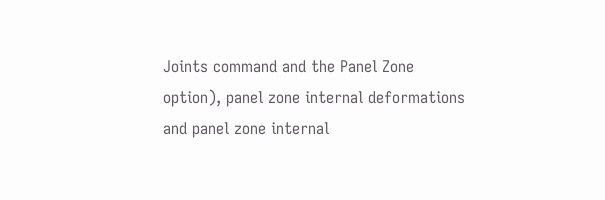Joints command and the Panel Zone option), panel zone internal deformations and panel zone internal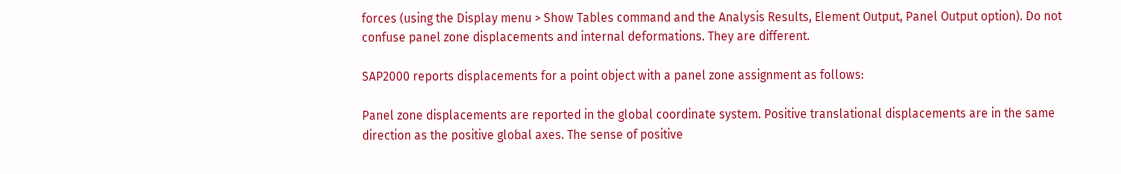forces (using the Display menu > Show Tables command and the Analysis Results, Element Output, Panel Output option). Do not confuse panel zone displacements and internal deformations. They are different.

SAP2000 reports displacements for a point object with a panel zone assignment as follows:

Panel zone displacements are reported in the global coordinate system. Positive translational displacements are in the same direction as the positive global axes. The sense of positive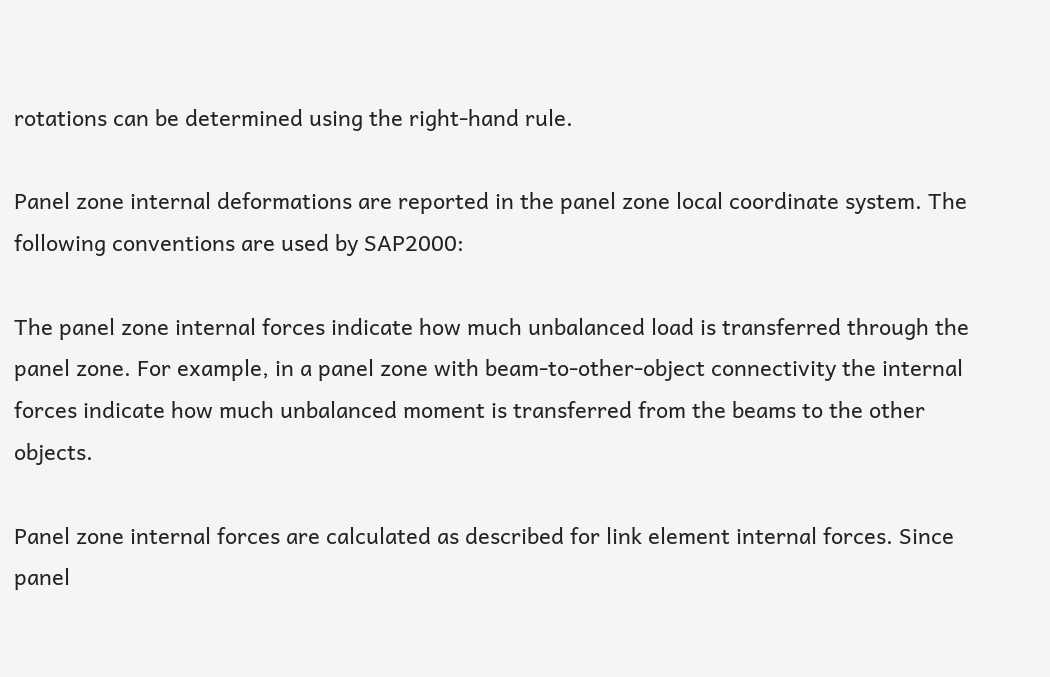rotations can be determined using the right-hand rule.

Panel zone internal deformations are reported in the panel zone local coordinate system. The following conventions are used by SAP2000:

The panel zone internal forces indicate how much unbalanced load is transferred through the panel zone. For example, in a panel zone with beam-to-other-object connectivity the internal forces indicate how much unbalanced moment is transferred from the beams to the other objects.

Panel zone internal forces are calculated as described for link element internal forces. Since panel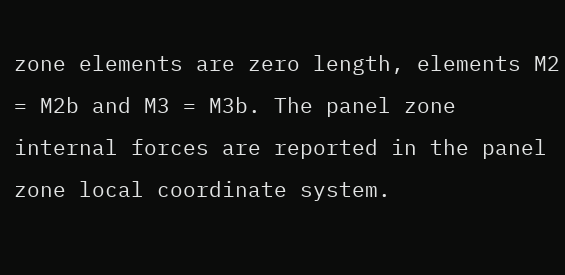zone elements are zero length, elements M2 = M2b and M3 = M3b. The panel zone internal forces are reported in the panel zone local coordinate system.